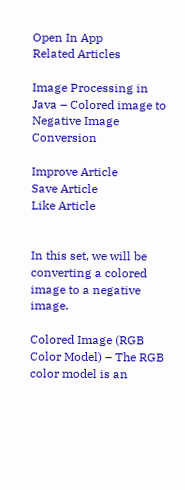Open In App
Related Articles

Image Processing in Java – Colored image to Negative Image Conversion

Improve Article
Save Article
Like Article


In this set, we will be converting a colored image to a negative image.

Colored Image (RGB Color Model) – The RGB color model is an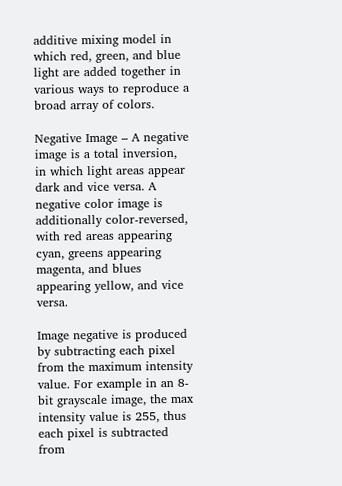additive mixing model in which red, green, and blue light are added together in various ways to reproduce a broad array of colors.

Negative Image – A negative image is a total inversion, in which light areas appear dark and vice versa. A negative color image is additionally color-reversed, with red areas appearing cyan, greens appearing magenta, and blues appearing yellow, and vice versa.

Image negative is produced by subtracting each pixel from the maximum intensity value. For example in an 8-bit grayscale image, the max intensity value is 255, thus each pixel is subtracted from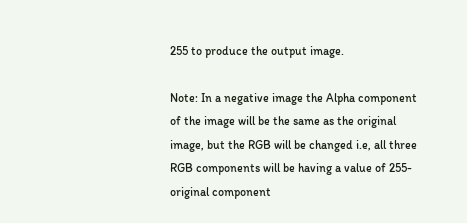255 to produce the output image.

Note: In a negative image the Alpha component of the image will be the same as the original image, but the RGB will be changed i.e, all three RGB components will be having a value of 255-original component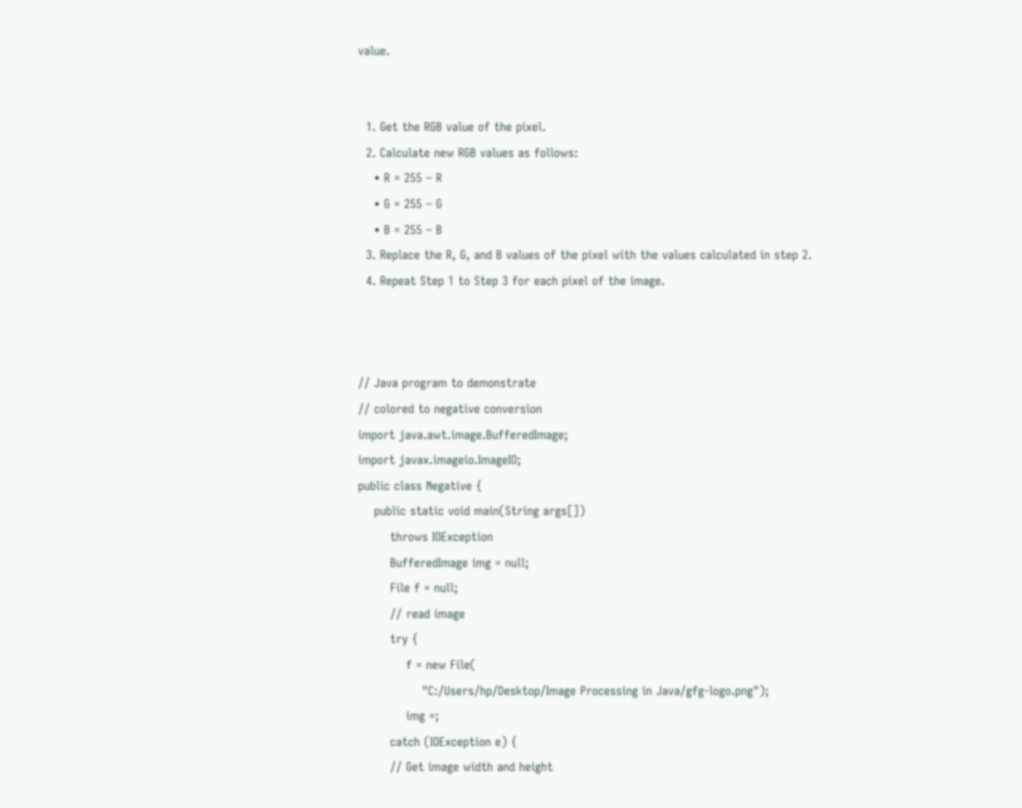value.


  1. Get the RGB value of the pixel.
  2. Calculate new RGB values as follows:
    • R = 255 – R
    • G = 255 – G
    • B = 255 – B
  3. Replace the R, G, and B values of the pixel with the values calculated in step 2.
  4. Repeat Step 1 to Step 3 for each pixel of the image.



// Java program to demonstrate
// colored to negative conversion
import java.awt.image.BufferedImage;
import javax.imageio.ImageIO;
public class Negative {
    public static void main(String args[])
        throws IOException
        BufferedImage img = null;
        File f = null;
        // read image
        try {
            f = new File(
                "C:/Users/hp/Desktop/Image Processing in Java/gfg-logo.png");
            img =;
        catch (IOException e) {
        // Get image width and height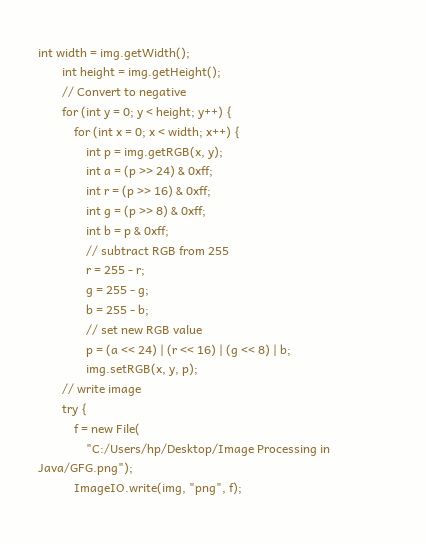int width = img.getWidth();
        int height = img.getHeight();
        // Convert to negative
        for (int y = 0; y < height; y++) {
            for (int x = 0; x < width; x++) {
                int p = img.getRGB(x, y);
                int a = (p >> 24) & 0xff;
                int r = (p >> 16) & 0xff;
                int g = (p >> 8) & 0xff;
                int b = p & 0xff;
                // subtract RGB from 255
                r = 255 - r;
                g = 255 - g;
                b = 255 - b;
                // set new RGB value
                p = (a << 24) | (r << 16) | (g << 8) | b;
                img.setRGB(x, y, p);
        // write image
        try {
            f = new File(
                "C:/Users/hp/Desktop/Image Processing in Java/GFG.png");
            ImageIO.write(img, "png", f);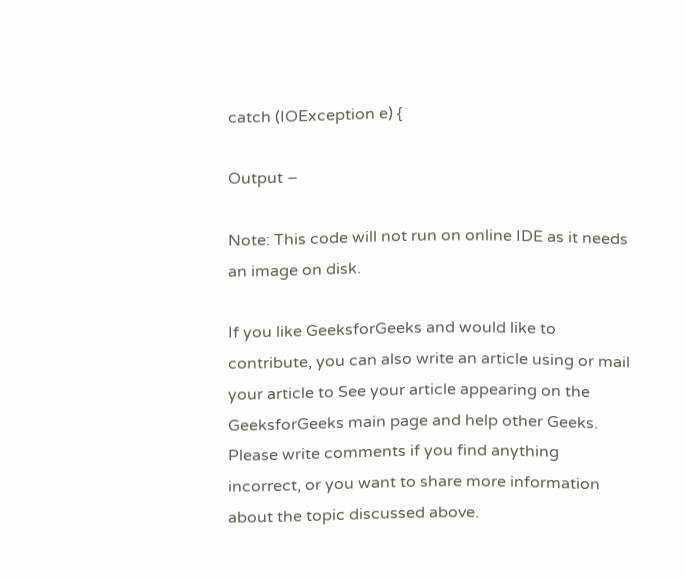catch (IOException e) {

Output –

Note: This code will not run on online IDE as it needs an image on disk.

If you like GeeksforGeeks and would like to contribute, you can also write an article using or mail your article to See your article appearing on the GeeksforGeeks main page and help other Geeks. Please write comments if you find anything incorrect, or you want to share more information about the topic discussed above.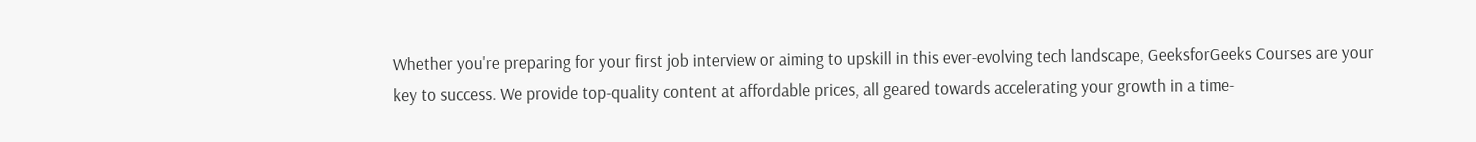Whether you're preparing for your first job interview or aiming to upskill in this ever-evolving tech landscape, GeeksforGeeks Courses are your key to success. We provide top-quality content at affordable prices, all geared towards accelerating your growth in a time-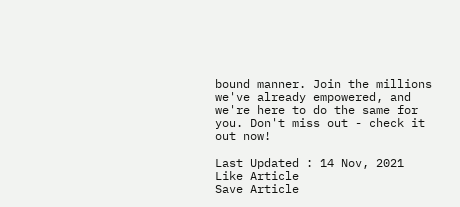bound manner. Join the millions we've already empowered, and we're here to do the same for you. Don't miss out - check it out now!

Last Updated : 14 Nov, 2021
Like Article
Save Article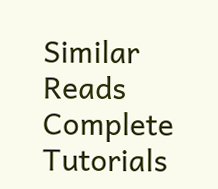Similar Reads
Complete Tutorials